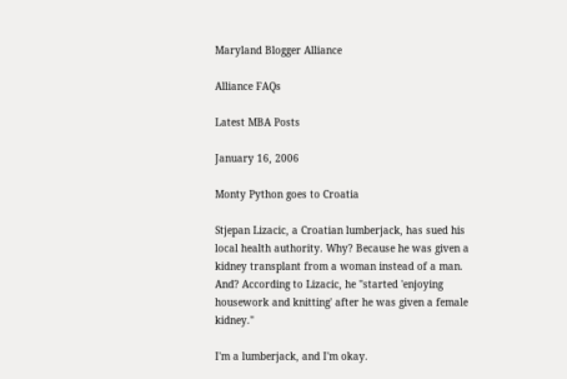Maryland Blogger Alliance

Alliance FAQs

Latest MBA Posts

January 16, 2006

Monty Python goes to Croatia

Stjepan Lizacic, a Croatian lumberjack, has sued his local health authority. Why? Because he was given a kidney transplant from a woman instead of a man. And? According to Lizacic, he "started 'enjoying housework and knitting' after he was given a female kidney."

I'm a lumberjack, and I'm okay.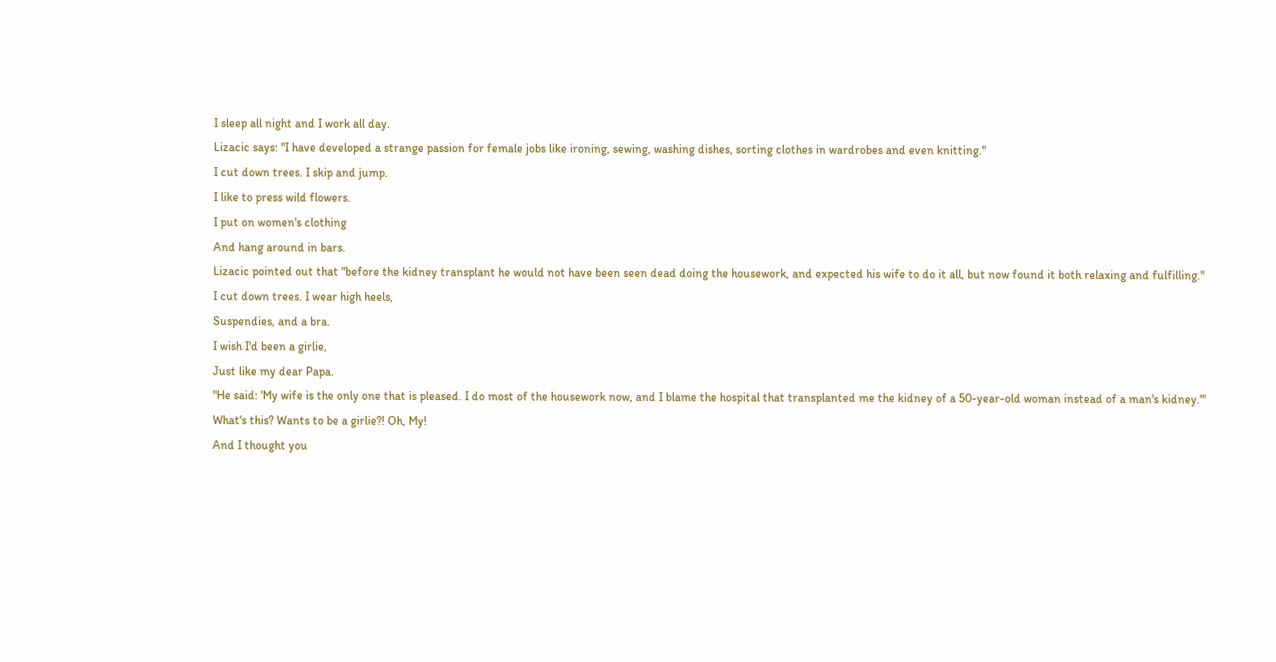I sleep all night and I work all day.
Lizacic says: "I have developed a strange passion for female jobs like ironing, sewing, washing dishes, sorting clothes in wardrobes and even knitting."
I cut down trees. I skip and jump.
I like to press wild flowers.
I put on women's clothing
And hang around in bars.
Lizacic pointed out that "before the kidney transplant he would not have been seen dead doing the housework, and expected his wife to do it all, but now found it both relaxing and fulfilling."
I cut down trees. I wear high heels,
Suspendies, and a bra.
I wish I'd been a girlie,
Just like my dear Papa.
"He said: 'My wife is the only one that is pleased. I do most of the housework now, and I blame the hospital that transplanted me the kidney of a 50-year-old woman instead of a man's kidney.'"
What's this? Wants to be a girlie?! Oh, My!
And I thought you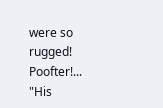were so rugged! Poofter!...
"His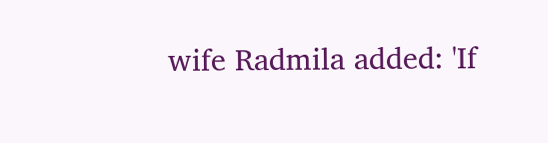wife Radmila added: 'If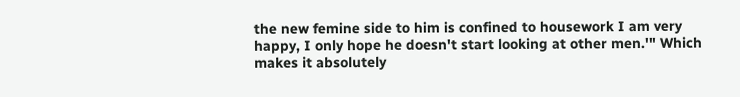the new femine side to him is confined to housework I am very happy, I only hope he doesn't start looking at other men.'" Which makes it absolutely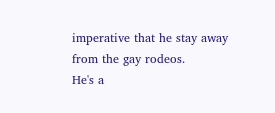imperative that he stay away from the gay rodeos.
He's a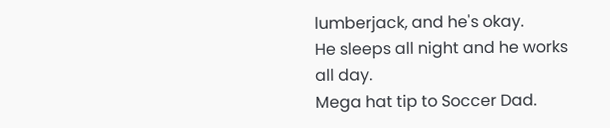lumberjack, and he's okay.
He sleeps all night and he works all day.
Mega hat tip to Soccer Dad.